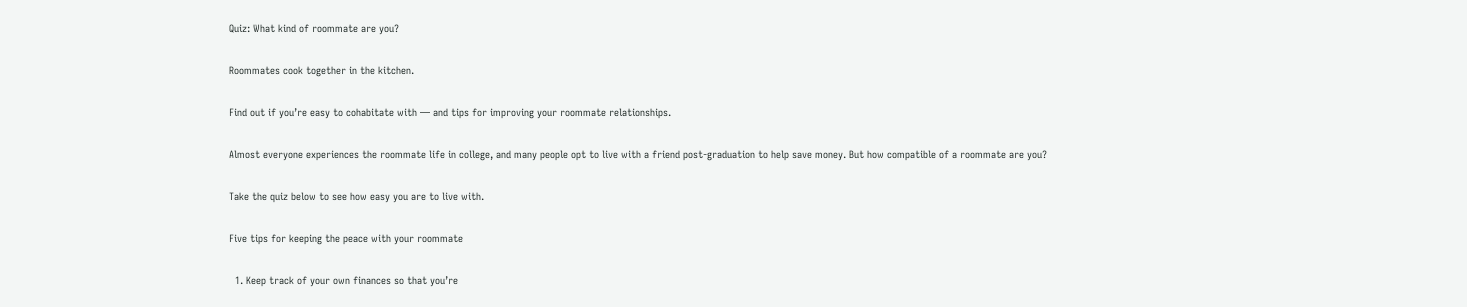Quiz: What kind of roommate are you?

Roommates cook together in the kitchen.

Find out if you’re easy to cohabitate with — and tips for improving your roommate relationships.

Almost everyone experiences the roommate life in college, and many people opt to live with a friend post-graduation to help save money. But how compatible of a roommate are you?

Take the quiz below to see how easy you are to live with.

Five tips for keeping the peace with your roommate

  1. Keep track of your own finances so that you’re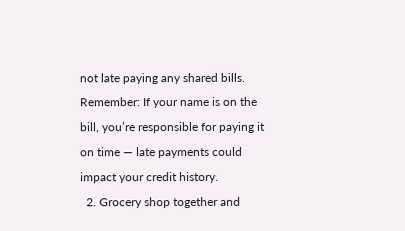not late paying any shared bills. Remember: If your name is on the bill, you’re responsible for paying it on time — late payments could impact your credit history.
  2. Grocery shop together and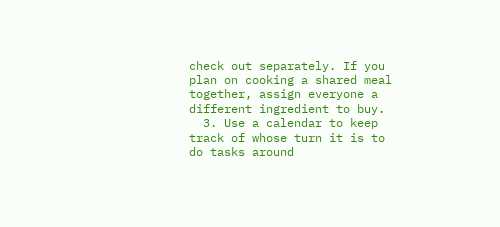check out separately. If you plan on cooking a shared meal together, assign everyone a different ingredient to buy.
  3. Use a calendar to keep track of whose turn it is to do tasks around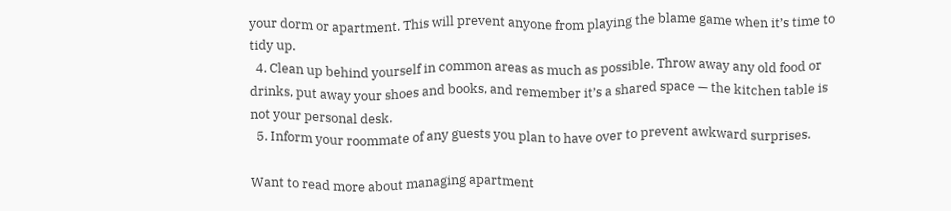your dorm or apartment. This will prevent anyone from playing the blame game when it’s time to tidy up.
  4. Clean up behind yourself in common areas as much as possible. Throw away any old food or drinks, put away your shoes and books, and remember it’s a shared space — the kitchen table is not your personal desk.
  5. Inform your roommate of any guests you plan to have over to prevent awkward surprises.

Want to read more about managing apartment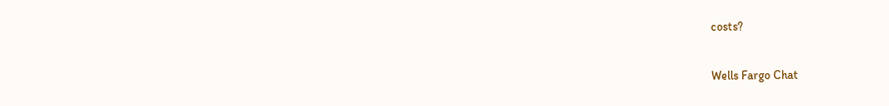costs?

Wells Fargo Chat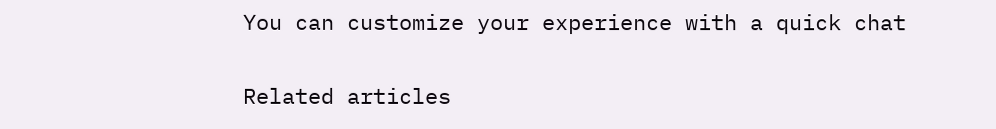You can customize your experience with a quick chat

Related articles